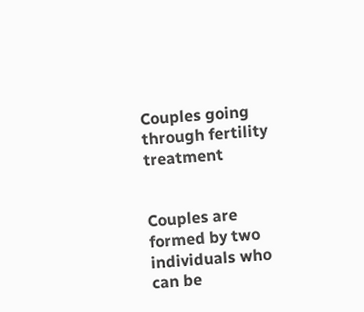Couples going through fertility treatment


Couples are formed by two individuals who can be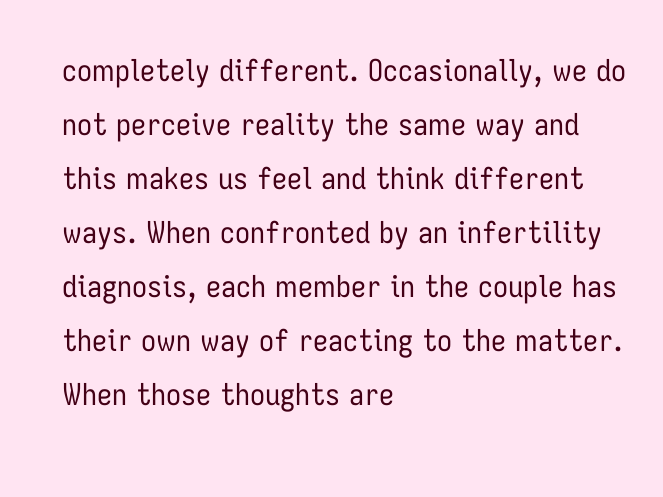completely different. Occasionally, we do not perceive reality the same way and this makes us feel and think different ways. When confronted by an infertility diagnosis, each member in the couple has their own way of reacting to the matter. When those thoughts are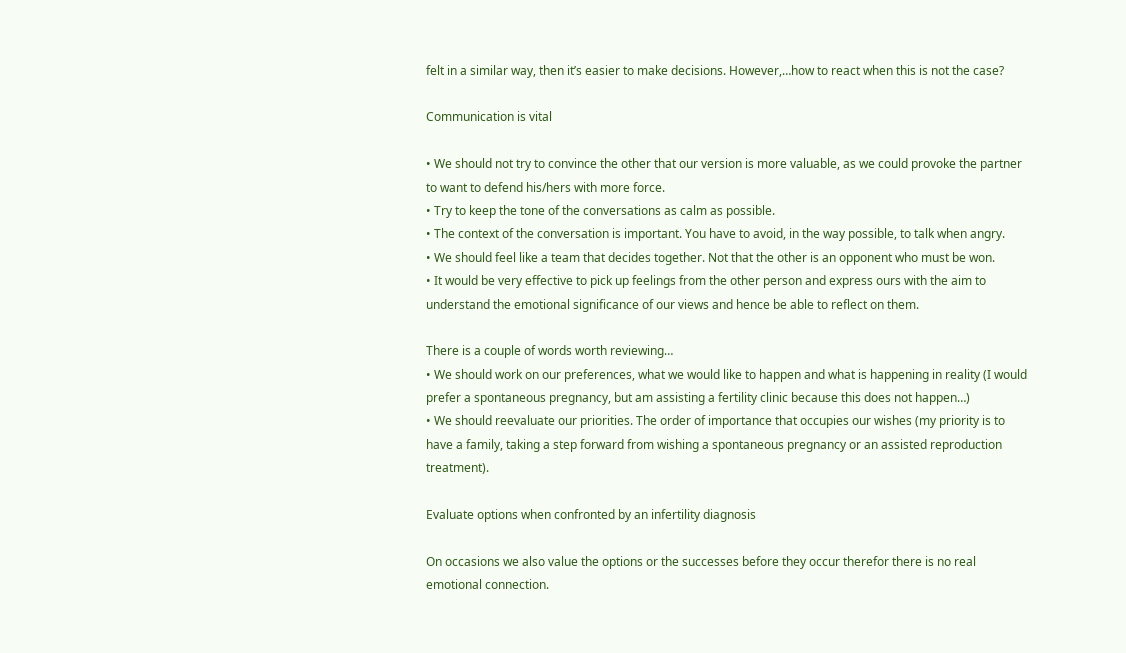felt in a similar way, then it’s easier to make decisions. However,…how to react when this is not the case?

Communication is vital

• We should not try to convince the other that our version is more valuable, as we could provoke the partner to want to defend his/hers with more force.
• Try to keep the tone of the conversations as calm as possible.
• The context of the conversation is important. You have to avoid, in the way possible, to talk when angry.
• We should feel like a team that decides together. Not that the other is an opponent who must be won.
• It would be very effective to pick up feelings from the other person and express ours with the aim to understand the emotional significance of our views and hence be able to reflect on them.

There is a couple of words worth reviewing…
• We should work on our preferences, what we would like to happen and what is happening in reality (I would prefer a spontaneous pregnancy, but am assisting a fertility clinic because this does not happen…)
• We should reevaluate our priorities. The order of importance that occupies our wishes (my priority is to have a family, taking a step forward from wishing a spontaneous pregnancy or an assisted reproduction treatment).

Evaluate options when confronted by an infertility diagnosis

On occasions we also value the options or the successes before they occur therefor there is no real emotional connection.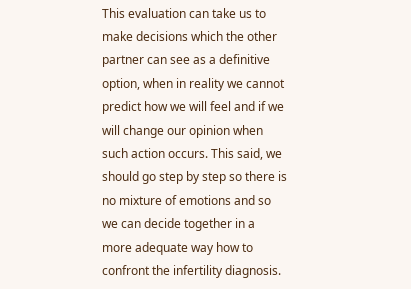This evaluation can take us to make decisions which the other partner can see as a definitive option, when in reality we cannot predict how we will feel and if we will change our opinion when such action occurs. This said, we should go step by step so there is no mixture of emotions and so we can decide together in a more adequate way how to confront the infertility diagnosis.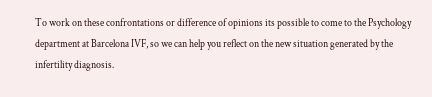To work on these confrontations or difference of opinions its possible to come to the Psychology department at Barcelona IVF, so we can help you reflect on the new situation generated by the infertility diagnosis.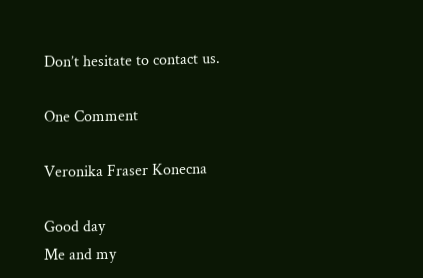Don’t hesitate to contact us.

One Comment

Veronika Fraser Konecna

Good day
Me and my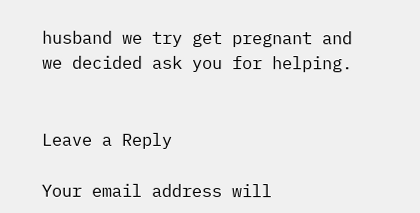husband we try get pregnant and we decided ask you for helping.


Leave a Reply

Your email address will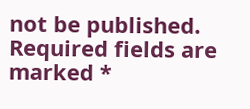not be published. Required fields are marked *